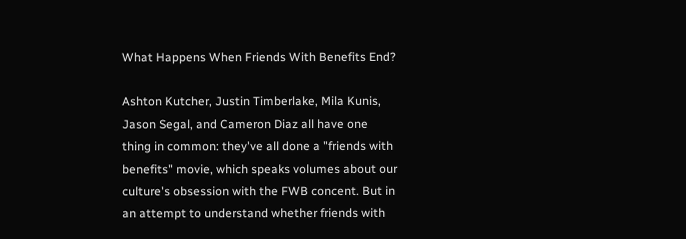What Happens When Friends With Benefits End?

Ashton Kutcher, Justin Timberlake, Mila Kunis, Jason Segal, and Cameron Diaz all have one thing in common: they've all done a "friends with benefits" movie, which speaks volumes about our culture's obsession with the FWB concent. But in an attempt to understand whether friends with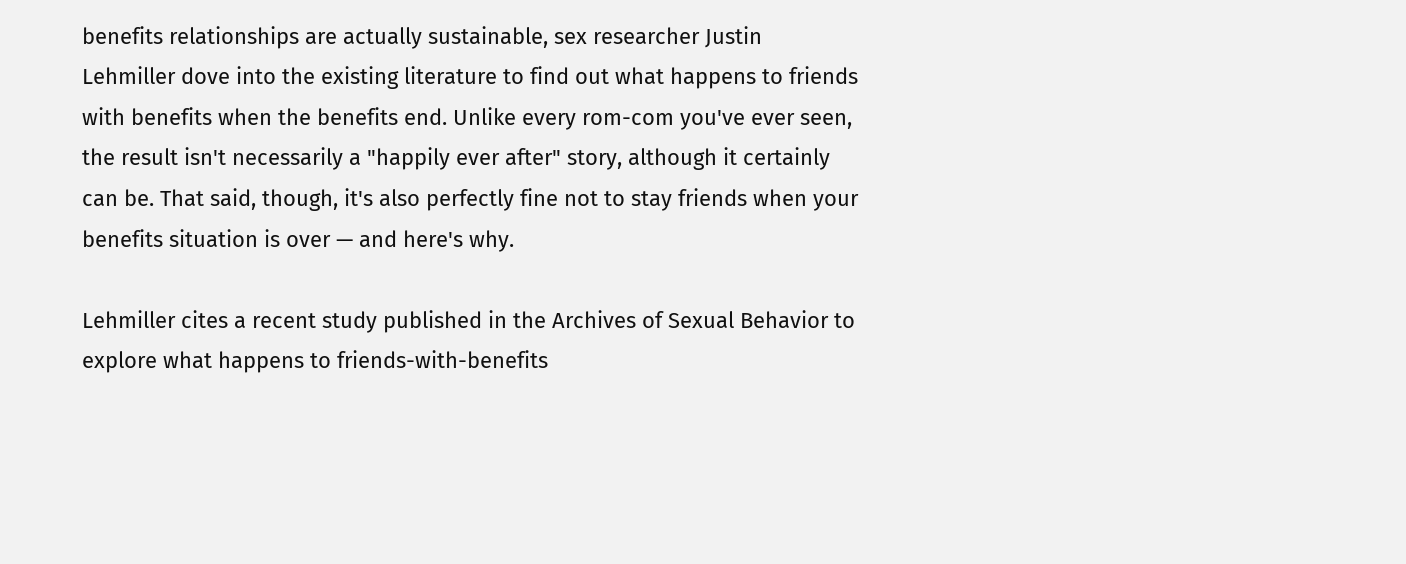benefits relationships are actually sustainable, sex researcher Justin Lehmiller dove into the existing literature to find out what happens to friends with benefits when the benefits end. Unlike every rom-com you've ever seen, the result isn't necessarily a "happily ever after" story, although it certainly can be. That said, though, it's also perfectly fine not to stay friends when your benefits situation is over — and here's why.

Lehmiller cites a recent study published in the Archives of Sexual Behavior to explore what happens to friends-with-benefits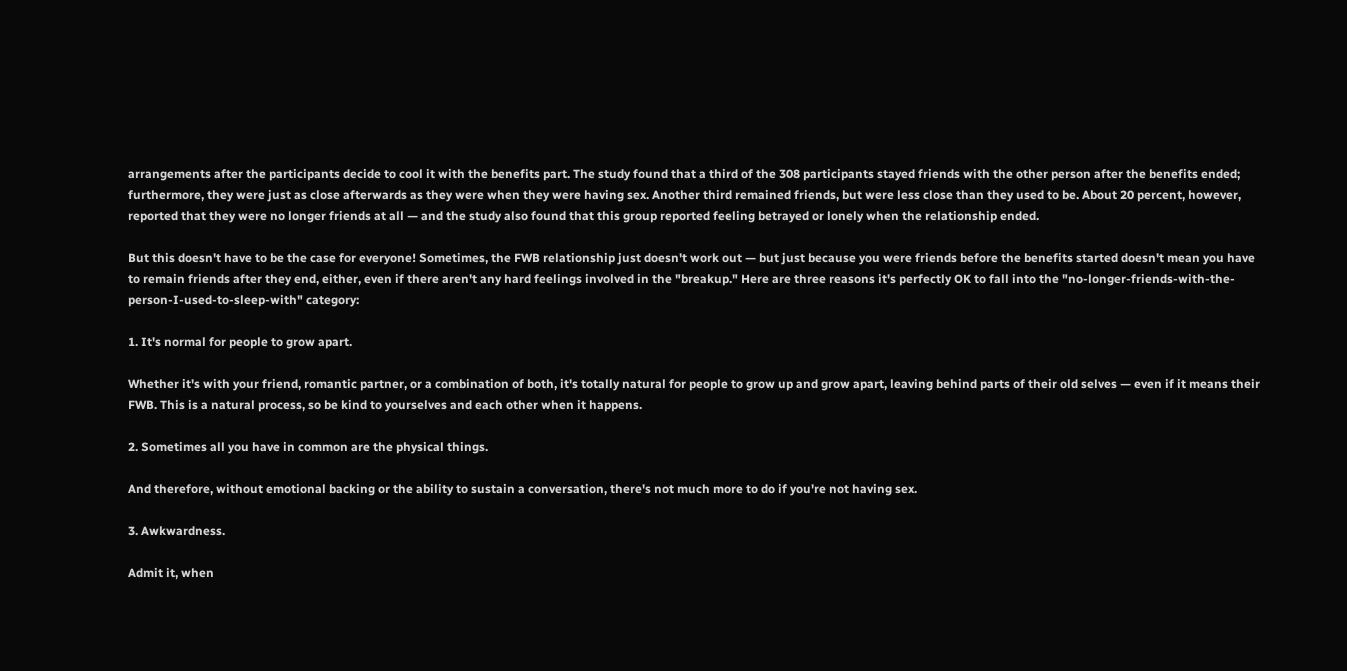arrangements after the participants decide to cool it with the benefits part. The study found that a third of the 308 participants stayed friends with the other person after the benefits ended; furthermore, they were just as close afterwards as they were when they were having sex. Another third remained friends, but were less close than they used to be. About 20 percent, however, reported that they were no longer friends at all — and the study also found that this group reported feeling betrayed or lonely when the relationship ended.

But this doesn't have to be the case for everyone! Sometimes, the FWB relationship just doesn't work out — but just because you were friends before the benefits started doesn't mean you have to remain friends after they end, either, even if there aren't any hard feelings involved in the "breakup." Here are three reasons it's perfectly OK to fall into the "no-longer-friends-with-the-person-I-used-to-sleep-with" category:

1. It's normal for people to grow apart.

Whether it's with your friend, romantic partner, or a combination of both, it's totally natural for people to grow up and grow apart, leaving behind parts of their old selves — even if it means their FWB. This is a natural process, so be kind to yourselves and each other when it happens.

2. Sometimes all you have in common are the physical things.

And therefore, without emotional backing or the ability to sustain a conversation, there's not much more to do if you're not having sex.

3. Awkwardness.

Admit it, when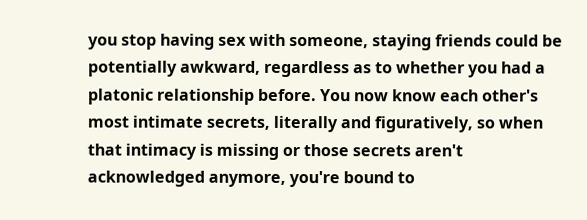you stop having sex with someone, staying friends could be potentially awkward, regardless as to whether you had a platonic relationship before. You now know each other's most intimate secrets, literally and figuratively, so when that intimacy is missing or those secrets aren't acknowledged anymore, you're bound to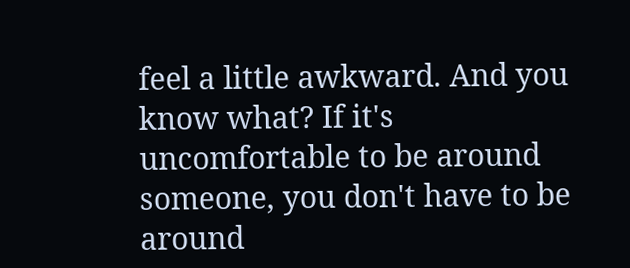feel a little awkward. And you know what? If it's uncomfortable to be around someone, you don't have to be around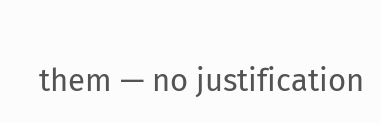them — no justification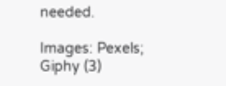needed.

Images: Pexels; Giphy (3)